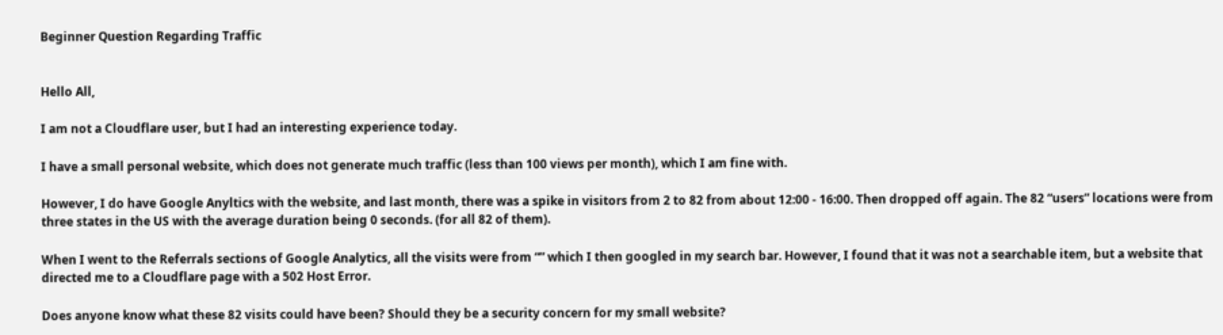Beginner Question Regarding Traffic


Hello All,

I am not a Cloudflare user, but I had an interesting experience today.

I have a small personal website, which does not generate much traffic (less than 100 views per month), which I am fine with.

However, I do have Google Anyltics with the website, and last month, there was a spike in visitors from 2 to 82 from about 12:00 - 16:00. Then dropped off again. The 82 “users” locations were from three states in the US with the average duration being 0 seconds. (for all 82 of them).

When I went to the Referrals sections of Google Analytics, all the visits were from “” which I then googled in my search bar. However, I found that it was not a searchable item, but a website that directed me to a Cloudflare page with a 502 Host Error.

Does anyone know what these 82 visits could have been? Should they be a security concern for my small website?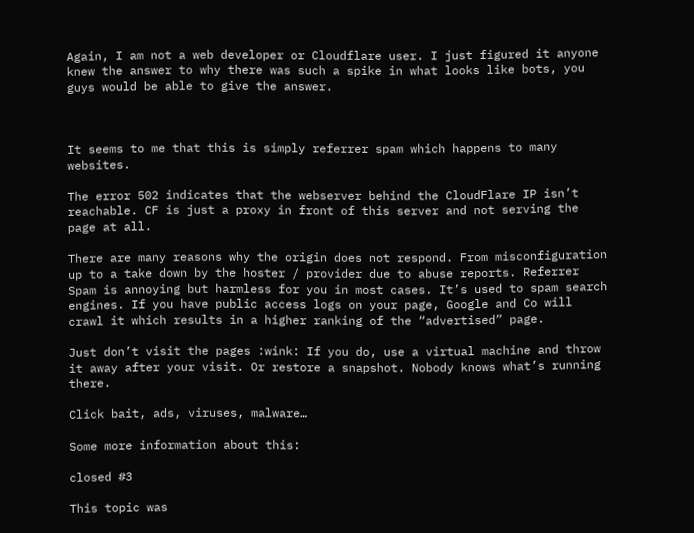Again, I am not a web developer or Cloudflare user. I just figured it anyone knew the answer to why there was such a spike in what looks like bots, you guys would be able to give the answer.



It seems to me that this is simply referrer spam which happens to many websites.

The error 502 indicates that the webserver behind the CloudFlare IP isn’t reachable. CF is just a proxy in front of this server and not serving the page at all.

There are many reasons why the origin does not respond. From misconfiguration up to a take down by the hoster / provider due to abuse reports. Referrer Spam is annoying but harmless for you in most cases. It’s used to spam search engines. If you have public access logs on your page, Google and Co will crawl it which results in a higher ranking of the “advertised” page.

Just don’t visit the pages :wink: If you do, use a virtual machine and throw it away after your visit. Or restore a snapshot. Nobody knows what’s running there.

Click bait, ads, viruses, malware…

Some more information about this:

closed #3

This topic was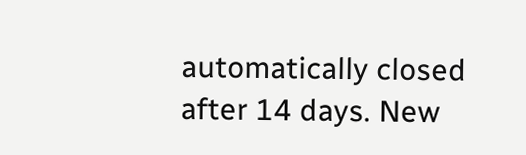automatically closed after 14 days. New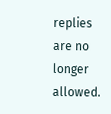replies are no longer allowed.